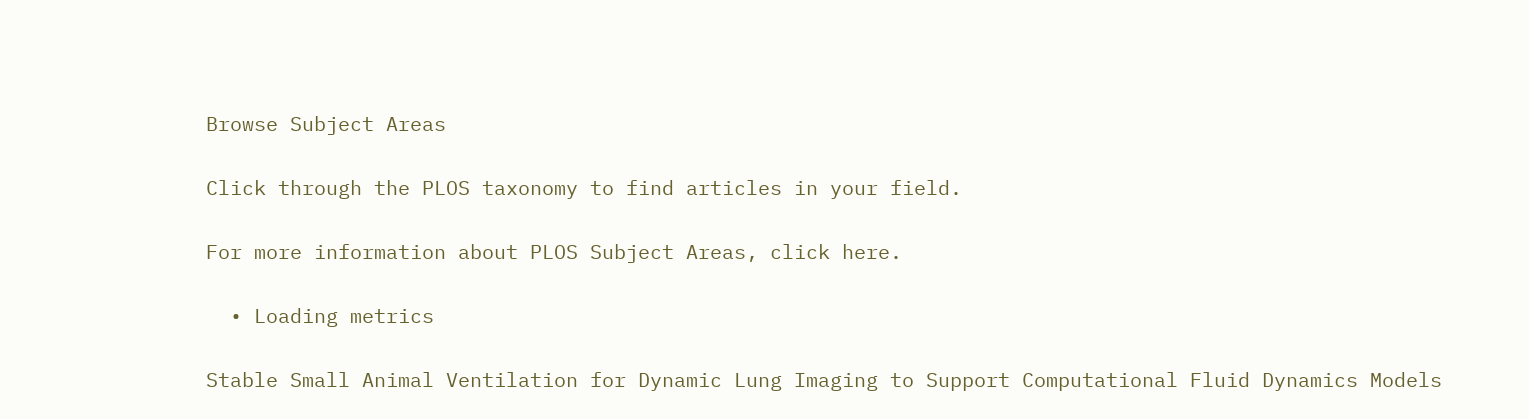Browse Subject Areas

Click through the PLOS taxonomy to find articles in your field.

For more information about PLOS Subject Areas, click here.

  • Loading metrics

Stable Small Animal Ventilation for Dynamic Lung Imaging to Support Computational Fluid Dynamics Models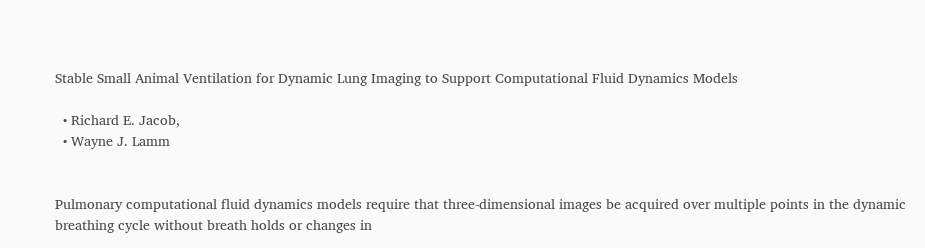Stable Small Animal Ventilation for Dynamic Lung Imaging to Support Computational Fluid Dynamics Models

  • Richard E. Jacob,
  • Wayne J. Lamm


Pulmonary computational fluid dynamics models require that three-dimensional images be acquired over multiple points in the dynamic breathing cycle without breath holds or changes in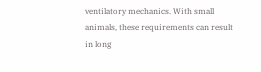ventilatory mechanics. With small animals, these requirements can result in long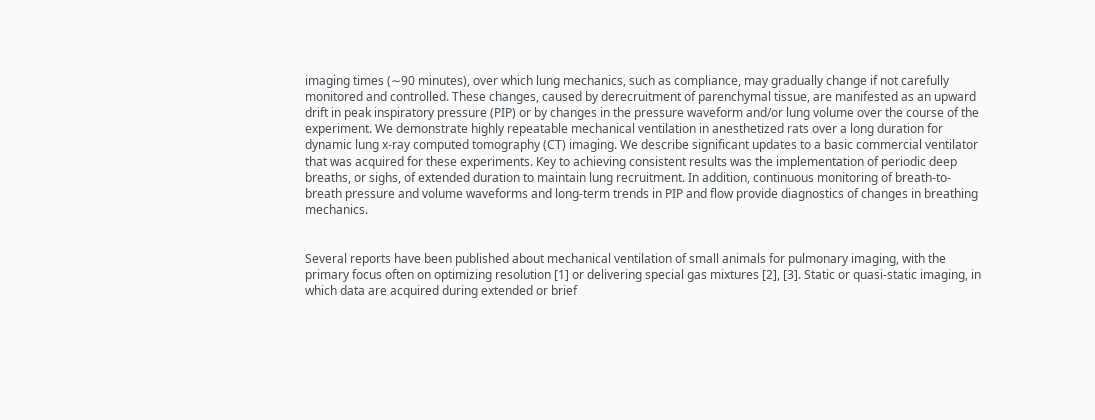imaging times (∼90 minutes), over which lung mechanics, such as compliance, may gradually change if not carefully monitored and controlled. These changes, caused by derecruitment of parenchymal tissue, are manifested as an upward drift in peak inspiratory pressure (PIP) or by changes in the pressure waveform and/or lung volume over the course of the experiment. We demonstrate highly repeatable mechanical ventilation in anesthetized rats over a long duration for dynamic lung x-ray computed tomography (CT) imaging. We describe significant updates to a basic commercial ventilator that was acquired for these experiments. Key to achieving consistent results was the implementation of periodic deep breaths, or sighs, of extended duration to maintain lung recruitment. In addition, continuous monitoring of breath-to-breath pressure and volume waveforms and long-term trends in PIP and flow provide diagnostics of changes in breathing mechanics.


Several reports have been published about mechanical ventilation of small animals for pulmonary imaging, with the primary focus often on optimizing resolution [1] or delivering special gas mixtures [2], [3]. Static or quasi-static imaging, in which data are acquired during extended or brief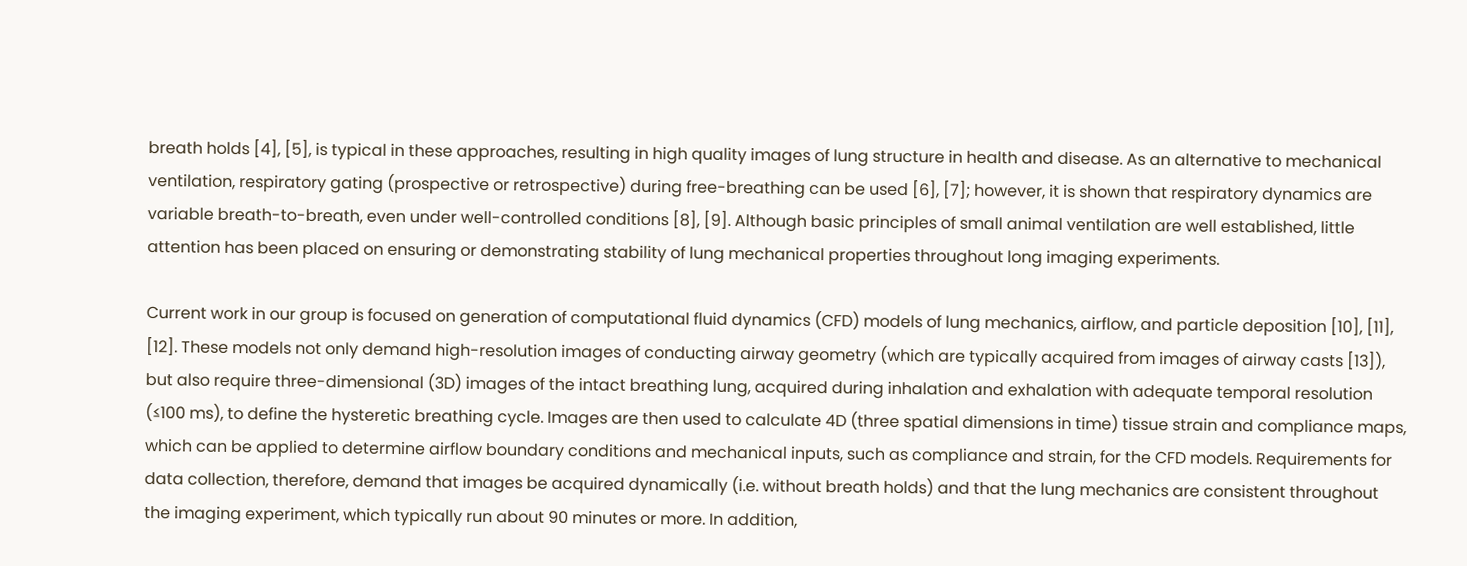breath holds [4], [5], is typical in these approaches, resulting in high quality images of lung structure in health and disease. As an alternative to mechanical ventilation, respiratory gating (prospective or retrospective) during free-breathing can be used [6], [7]; however, it is shown that respiratory dynamics are variable breath-to-breath, even under well-controlled conditions [8], [9]. Although basic principles of small animal ventilation are well established, little attention has been placed on ensuring or demonstrating stability of lung mechanical properties throughout long imaging experiments.

Current work in our group is focused on generation of computational fluid dynamics (CFD) models of lung mechanics, airflow, and particle deposition [10], [11], [12]. These models not only demand high-resolution images of conducting airway geometry (which are typically acquired from images of airway casts [13]), but also require three-dimensional (3D) images of the intact breathing lung, acquired during inhalation and exhalation with adequate temporal resolution (≤100 ms), to define the hysteretic breathing cycle. Images are then used to calculate 4D (three spatial dimensions in time) tissue strain and compliance maps, which can be applied to determine airflow boundary conditions and mechanical inputs, such as compliance and strain, for the CFD models. Requirements for data collection, therefore, demand that images be acquired dynamically (i.e. without breath holds) and that the lung mechanics are consistent throughout the imaging experiment, which typically run about 90 minutes or more. In addition,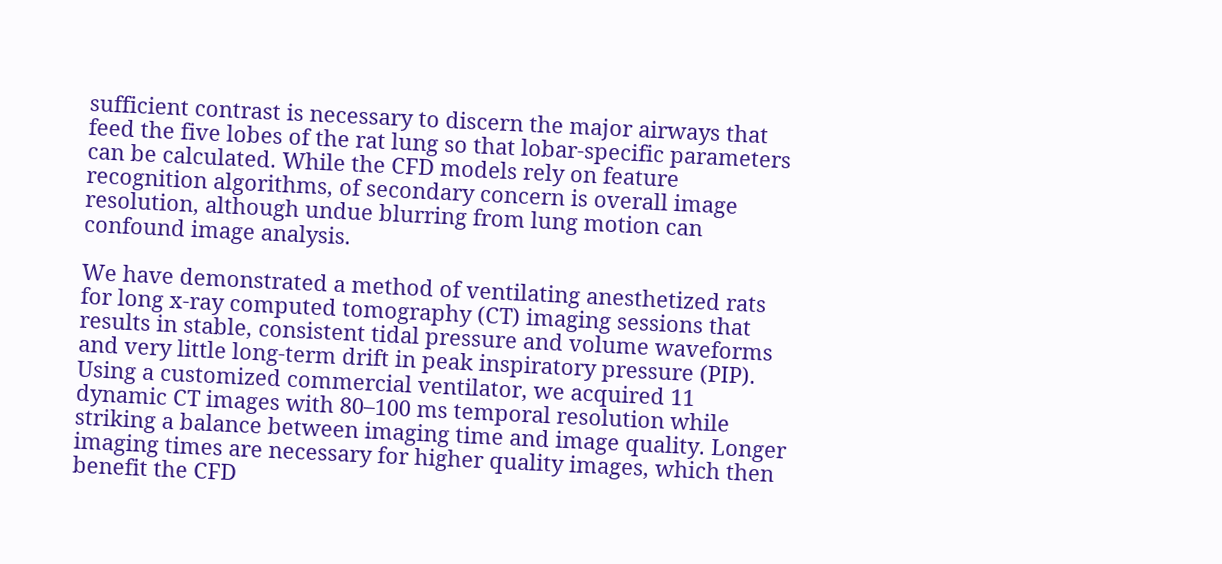sufficient contrast is necessary to discern the major airways that feed the five lobes of the rat lung so that lobar-specific parameters can be calculated. While the CFD models rely on feature recognition algorithms, of secondary concern is overall image resolution, although undue blurring from lung motion can confound image analysis.

We have demonstrated a method of ventilating anesthetized rats for long x-ray computed tomography (CT) imaging sessions that results in stable, consistent tidal pressure and volume waveforms and very little long-term drift in peak inspiratory pressure (PIP). Using a customized commercial ventilator, we acquired 11 dynamic CT images with 80–100 ms temporal resolution while striking a balance between imaging time and image quality. Longer imaging times are necessary for higher quality images, which then benefit the CFD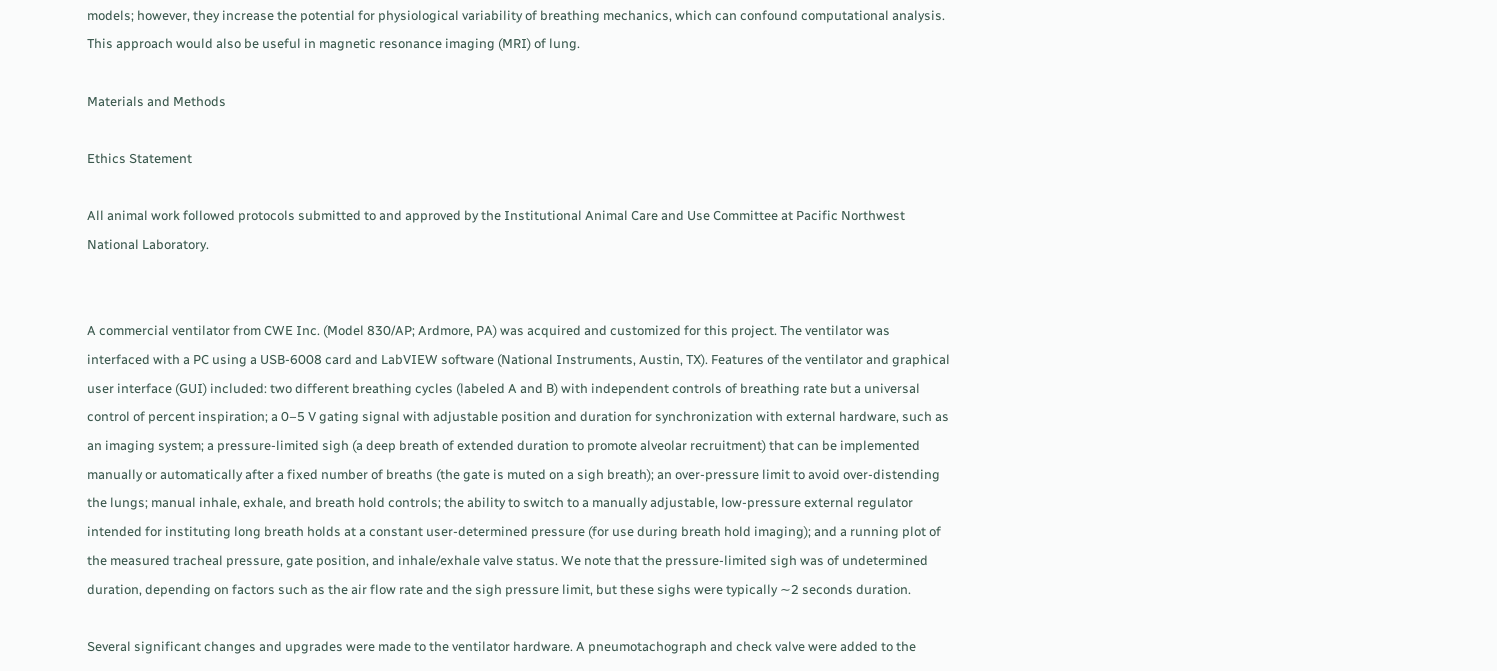models; however, they increase the potential for physiological variability of breathing mechanics, which can confound computational analysis. This approach would also be useful in magnetic resonance imaging (MRI) of lung.

Materials and Methods

Ethics Statement

All animal work followed protocols submitted to and approved by the Institutional Animal Care and Use Committee at Pacific Northwest National Laboratory.


A commercial ventilator from CWE Inc. (Model 830/AP; Ardmore, PA) was acquired and customized for this project. The ventilator was interfaced with a PC using a USB-6008 card and LabVIEW software (National Instruments, Austin, TX). Features of the ventilator and graphical user interface (GUI) included: two different breathing cycles (labeled A and B) with independent controls of breathing rate but a universal control of percent inspiration; a 0–5 V gating signal with adjustable position and duration for synchronization with external hardware, such as an imaging system; a pressure-limited sigh (a deep breath of extended duration to promote alveolar recruitment) that can be implemented manually or automatically after a fixed number of breaths (the gate is muted on a sigh breath); an over-pressure limit to avoid over-distending the lungs; manual inhale, exhale, and breath hold controls; the ability to switch to a manually adjustable, low-pressure external regulator intended for instituting long breath holds at a constant user-determined pressure (for use during breath hold imaging); and a running plot of the measured tracheal pressure, gate position, and inhale/exhale valve status. We note that the pressure-limited sigh was of undetermined duration, depending on factors such as the air flow rate and the sigh pressure limit, but these sighs were typically ∼2 seconds duration.

Several significant changes and upgrades were made to the ventilator hardware. A pneumotachograph and check valve were added to the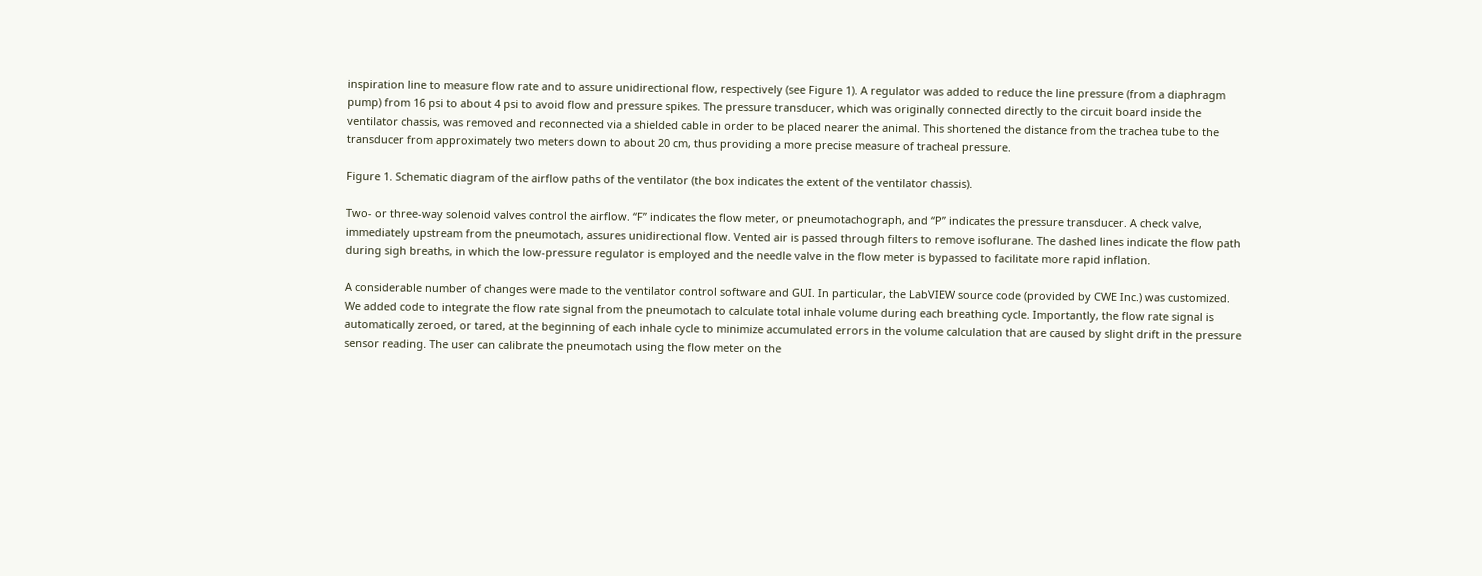inspiration line to measure flow rate and to assure unidirectional flow, respectively (see Figure 1). A regulator was added to reduce the line pressure (from a diaphragm pump) from 16 psi to about 4 psi to avoid flow and pressure spikes. The pressure transducer, which was originally connected directly to the circuit board inside the ventilator chassis, was removed and reconnected via a shielded cable in order to be placed nearer the animal. This shortened the distance from the trachea tube to the transducer from approximately two meters down to about 20 cm, thus providing a more precise measure of tracheal pressure.

Figure 1. Schematic diagram of the airflow paths of the ventilator (the box indicates the extent of the ventilator chassis).

Two- or three-way solenoid valves control the airflow. “F” indicates the flow meter, or pneumotachograph, and “P” indicates the pressure transducer. A check valve, immediately upstream from the pneumotach, assures unidirectional flow. Vented air is passed through filters to remove isoflurane. The dashed lines indicate the flow path during sigh breaths, in which the low-pressure regulator is employed and the needle valve in the flow meter is bypassed to facilitate more rapid inflation.

A considerable number of changes were made to the ventilator control software and GUI. In particular, the LabVIEW source code (provided by CWE Inc.) was customized. We added code to integrate the flow rate signal from the pneumotach to calculate total inhale volume during each breathing cycle. Importantly, the flow rate signal is automatically zeroed, or tared, at the beginning of each inhale cycle to minimize accumulated errors in the volume calculation that are caused by slight drift in the pressure sensor reading. The user can calibrate the pneumotach using the flow meter on the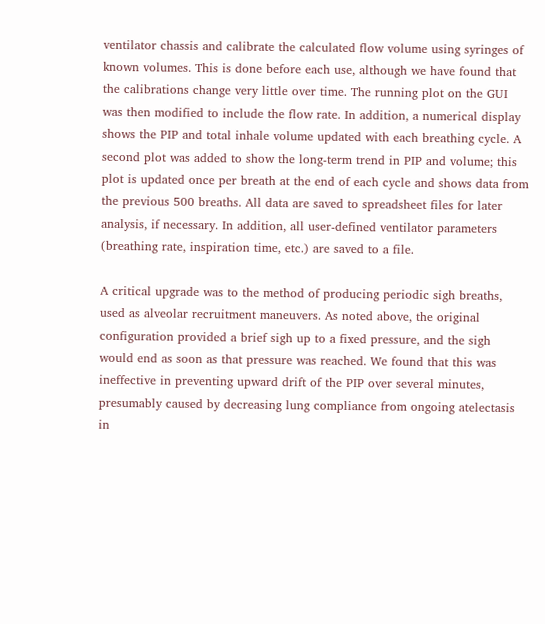ventilator chassis and calibrate the calculated flow volume using syringes of known volumes. This is done before each use, although we have found that the calibrations change very little over time. The running plot on the GUI was then modified to include the flow rate. In addition, a numerical display shows the PIP and total inhale volume updated with each breathing cycle. A second plot was added to show the long-term trend in PIP and volume; this plot is updated once per breath at the end of each cycle and shows data from the previous 500 breaths. All data are saved to spreadsheet files for later analysis, if necessary. In addition, all user-defined ventilator parameters (breathing rate, inspiration time, etc.) are saved to a file.

A critical upgrade was to the method of producing periodic sigh breaths, used as alveolar recruitment maneuvers. As noted above, the original configuration provided a brief sigh up to a fixed pressure, and the sigh would end as soon as that pressure was reached. We found that this was ineffective in preventing upward drift of the PIP over several minutes, presumably caused by decreasing lung compliance from ongoing atelectasis in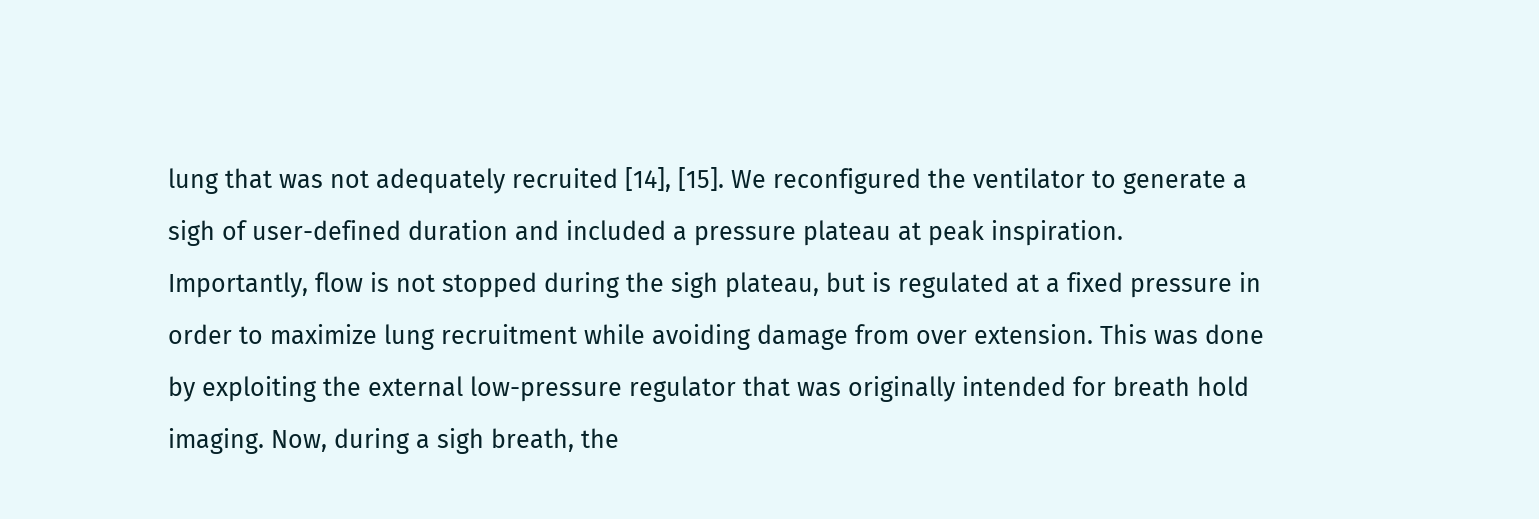lung that was not adequately recruited [14], [15]. We reconfigured the ventilator to generate a sigh of user-defined duration and included a pressure plateau at peak inspiration. Importantly, flow is not stopped during the sigh plateau, but is regulated at a fixed pressure in order to maximize lung recruitment while avoiding damage from over extension. This was done by exploiting the external low-pressure regulator that was originally intended for breath hold imaging. Now, during a sigh breath, the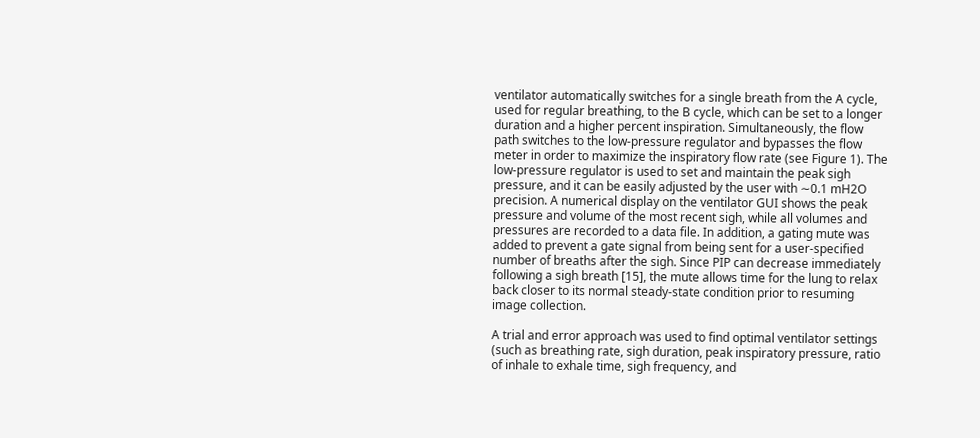ventilator automatically switches for a single breath from the A cycle, used for regular breathing, to the B cycle, which can be set to a longer duration and a higher percent inspiration. Simultaneously, the flow path switches to the low-pressure regulator and bypasses the flow meter in order to maximize the inspiratory flow rate (see Figure 1). The low-pressure regulator is used to set and maintain the peak sigh pressure, and it can be easily adjusted by the user with ∼0.1 mH2O precision. A numerical display on the ventilator GUI shows the peak pressure and volume of the most recent sigh, while all volumes and pressures are recorded to a data file. In addition, a gating mute was added to prevent a gate signal from being sent for a user-specified number of breaths after the sigh. Since PIP can decrease immediately following a sigh breath [15], the mute allows time for the lung to relax back closer to its normal steady-state condition prior to resuming image collection.

A trial and error approach was used to find optimal ventilator settings (such as breathing rate, sigh duration, peak inspiratory pressure, ratio of inhale to exhale time, sigh frequency, and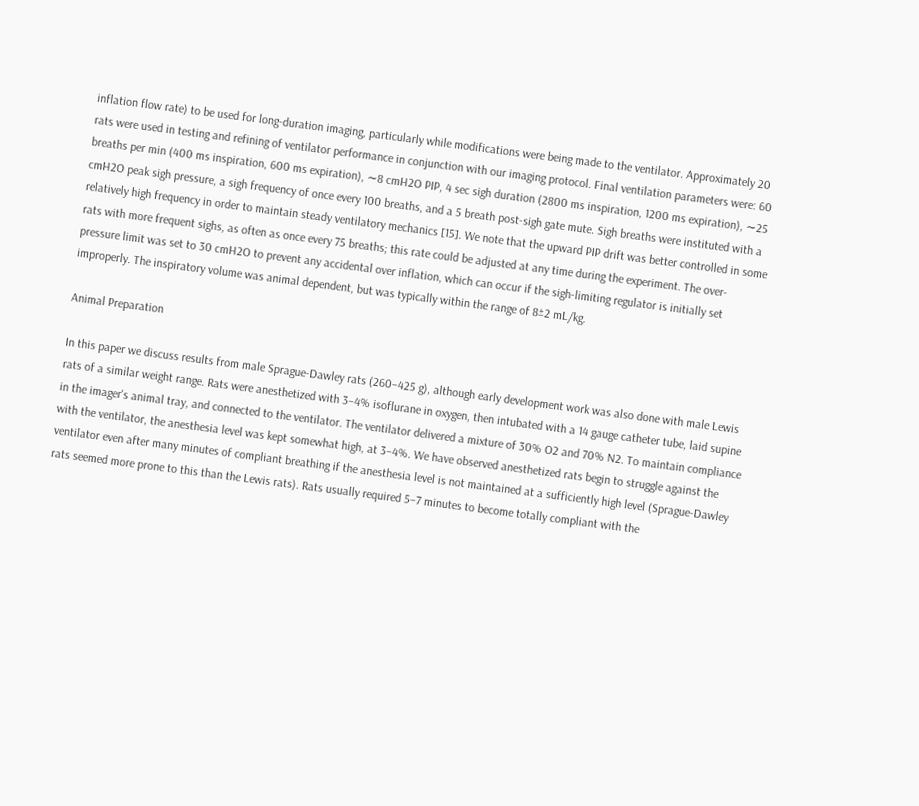inflation flow rate) to be used for long-duration imaging, particularly while modifications were being made to the ventilator. Approximately 20 rats were used in testing and refining of ventilator performance in conjunction with our imaging protocol. Final ventilation parameters were: 60 breaths per min (400 ms inspiration, 600 ms expiration), ∼8 cmH2O PIP, 4 sec sigh duration (2800 ms inspiration, 1200 ms expiration), ∼25 cmH2O peak sigh pressure, a sigh frequency of once every 100 breaths, and a 5 breath post-sigh gate mute. Sigh breaths were instituted with a relatively high frequency in order to maintain steady ventilatory mechanics [15]. We note that the upward PIP drift was better controlled in some rats with more frequent sighs, as often as once every 75 breaths; this rate could be adjusted at any time during the experiment. The over-pressure limit was set to 30 cmH2O to prevent any accidental over inflation, which can occur if the sigh-limiting regulator is initially set improperly. The inspiratory volume was animal dependent, but was typically within the range of 8±2 mL/kg.

Animal Preparation

In this paper we discuss results from male Sprague-Dawley rats (260–425 g), although early development work was also done with male Lewis rats of a similar weight range. Rats were anesthetized with 3–4% isoflurane in oxygen, then intubated with a 14 gauge catheter tube, laid supine in the imager's animal tray, and connected to the ventilator. The ventilator delivered a mixture of 30% O2 and 70% N2. To maintain compliance with the ventilator, the anesthesia level was kept somewhat high, at 3–4%. We have observed anesthetized rats begin to struggle against the ventilator even after many minutes of compliant breathing if the anesthesia level is not maintained at a sufficiently high level (Sprague-Dawley rats seemed more prone to this than the Lewis rats). Rats usually required 5–7 minutes to become totally compliant with the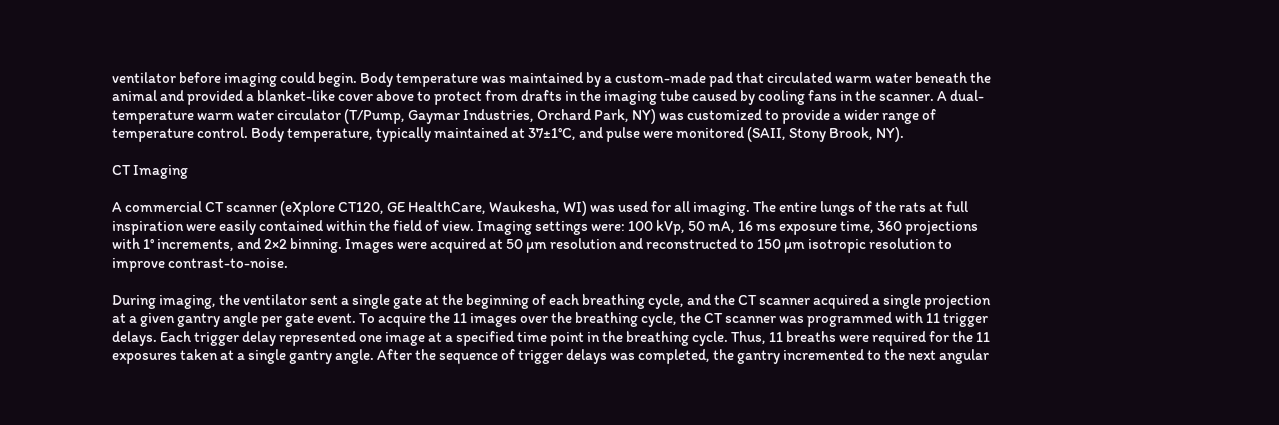ventilator before imaging could begin. Body temperature was maintained by a custom-made pad that circulated warm water beneath the animal and provided a blanket-like cover above to protect from drafts in the imaging tube caused by cooling fans in the scanner. A dual-temperature warm water circulator (T/Pump, Gaymar Industries, Orchard Park, NY) was customized to provide a wider range of temperature control. Body temperature, typically maintained at 37±1°C, and pulse were monitored (SAII, Stony Brook, NY).

CT Imaging

A commercial CT scanner (eXplore CT120, GE HealthCare, Waukesha, WI) was used for all imaging. The entire lungs of the rats at full inspiration were easily contained within the field of view. Imaging settings were: 100 kVp, 50 mA, 16 ms exposure time, 360 projections with 1° increments, and 2×2 binning. Images were acquired at 50 µm resolution and reconstructed to 150 µm isotropic resolution to improve contrast-to-noise.

During imaging, the ventilator sent a single gate at the beginning of each breathing cycle, and the CT scanner acquired a single projection at a given gantry angle per gate event. To acquire the 11 images over the breathing cycle, the CT scanner was programmed with 11 trigger delays. Each trigger delay represented one image at a specified time point in the breathing cycle. Thus, 11 breaths were required for the 11 exposures taken at a single gantry angle. After the sequence of trigger delays was completed, the gantry incremented to the next angular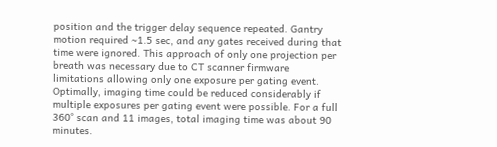position and the trigger delay sequence repeated. Gantry motion required ∼1.5 sec, and any gates received during that time were ignored. This approach of only one projection per breath was necessary due to CT scanner firmware limitations allowing only one exposure per gating event. Optimally, imaging time could be reduced considerably if multiple exposures per gating event were possible. For a full 360° scan and 11 images, total imaging time was about 90 minutes.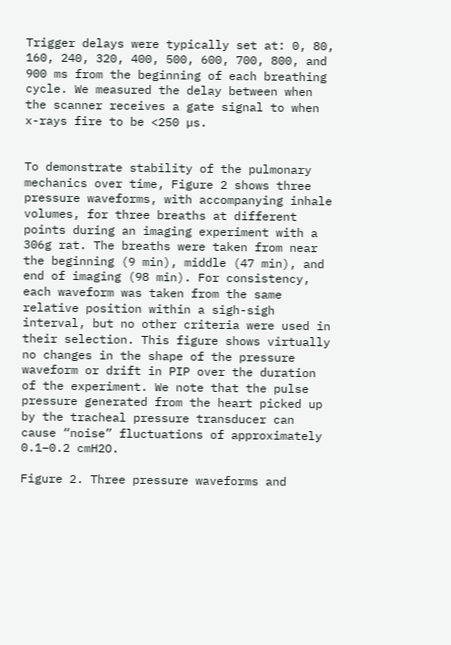Trigger delays were typically set at: 0, 80, 160, 240, 320, 400, 500, 600, 700, 800, and 900 ms from the beginning of each breathing cycle. We measured the delay between when the scanner receives a gate signal to when x-rays fire to be <250 µs.


To demonstrate stability of the pulmonary mechanics over time, Figure 2 shows three pressure waveforms, with accompanying inhale volumes, for three breaths at different points during an imaging experiment with a 306g rat. The breaths were taken from near the beginning (9 min), middle (47 min), and end of imaging (98 min). For consistency, each waveform was taken from the same relative position within a sigh-sigh interval, but no other criteria were used in their selection. This figure shows virtually no changes in the shape of the pressure waveform or drift in PIP over the duration of the experiment. We note that the pulse pressure generated from the heart picked up by the tracheal pressure transducer can cause “noise” fluctuations of approximately 0.1–0.2 cmH2O.

Figure 2. Three pressure waveforms and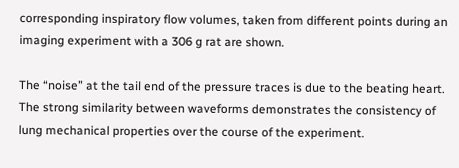corresponding inspiratory flow volumes, taken from different points during an imaging experiment with a 306 g rat are shown.

The “noise” at the tail end of the pressure traces is due to the beating heart. The strong similarity between waveforms demonstrates the consistency of lung mechanical properties over the course of the experiment.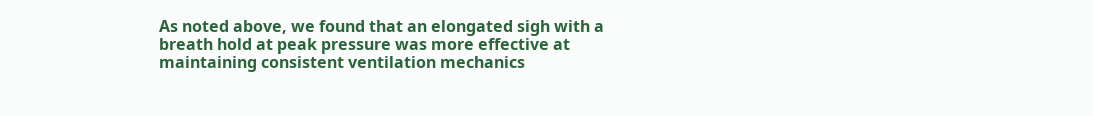As noted above, we found that an elongated sigh with a breath hold at peak pressure was more effective at maintaining consistent ventilation mechanics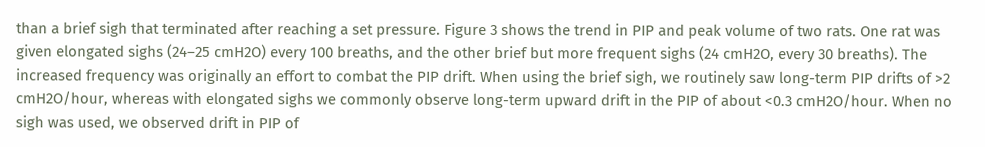than a brief sigh that terminated after reaching a set pressure. Figure 3 shows the trend in PIP and peak volume of two rats. One rat was given elongated sighs (24–25 cmH2O) every 100 breaths, and the other brief but more frequent sighs (24 cmH2O, every 30 breaths). The increased frequency was originally an effort to combat the PIP drift. When using the brief sigh, we routinely saw long-term PIP drifts of >2 cmH2O/hour, whereas with elongated sighs we commonly observe long-term upward drift in the PIP of about <0.3 cmH2O/hour. When no sigh was used, we observed drift in PIP of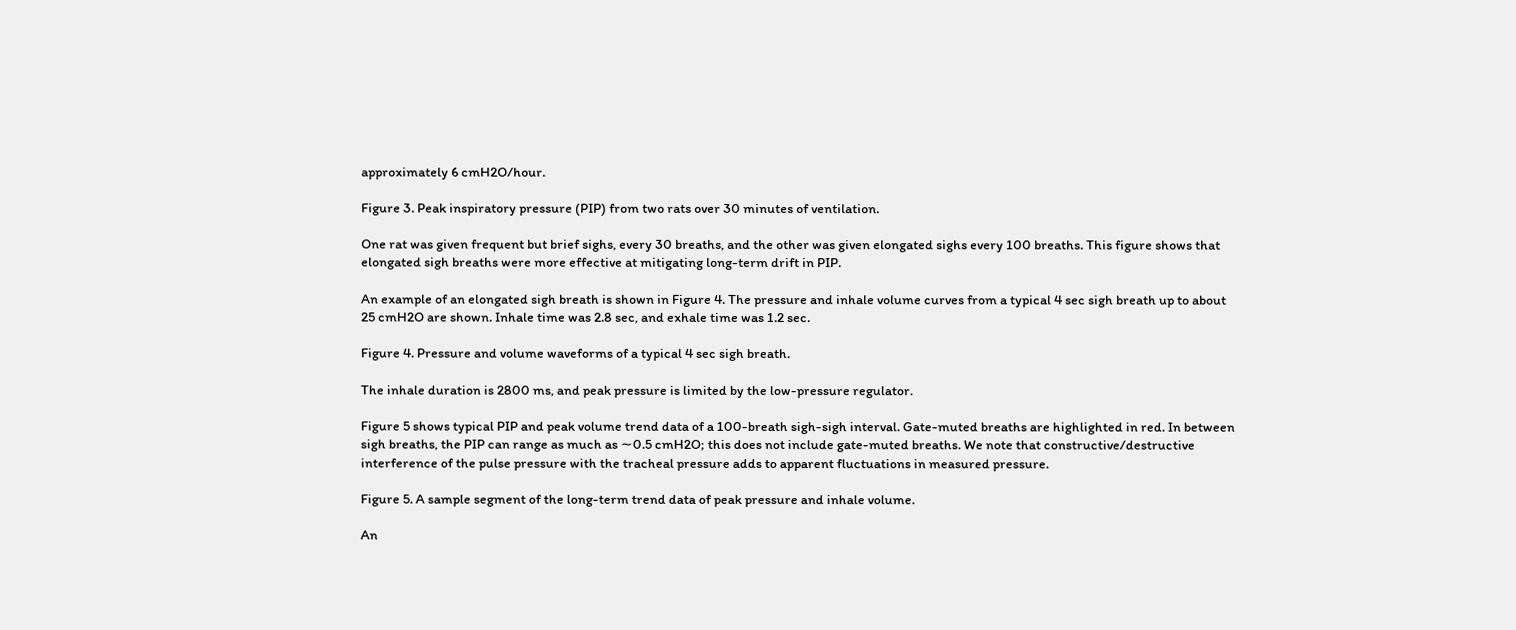approximately 6 cmH2O/hour.

Figure 3. Peak inspiratory pressure (PIP) from two rats over 30 minutes of ventilation.

One rat was given frequent but brief sighs, every 30 breaths, and the other was given elongated sighs every 100 breaths. This figure shows that elongated sigh breaths were more effective at mitigating long-term drift in PIP.

An example of an elongated sigh breath is shown in Figure 4. The pressure and inhale volume curves from a typical 4 sec sigh breath up to about 25 cmH2O are shown. Inhale time was 2.8 sec, and exhale time was 1.2 sec.

Figure 4. Pressure and volume waveforms of a typical 4 sec sigh breath.

The inhale duration is 2800 ms, and peak pressure is limited by the low-pressure regulator.

Figure 5 shows typical PIP and peak volume trend data of a 100-breath sigh-sigh interval. Gate-muted breaths are highlighted in red. In between sigh breaths, the PIP can range as much as ∼0.5 cmH2O; this does not include gate-muted breaths. We note that constructive/destructive interference of the pulse pressure with the tracheal pressure adds to apparent fluctuations in measured pressure.

Figure 5. A sample segment of the long-term trend data of peak pressure and inhale volume.

An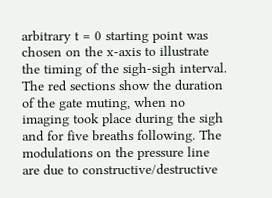arbitrary t = 0 starting point was chosen on the x-axis to illustrate the timing of the sigh-sigh interval. The red sections show the duration of the gate muting, when no imaging took place during the sigh and for five breaths following. The modulations on the pressure line are due to constructive/destructive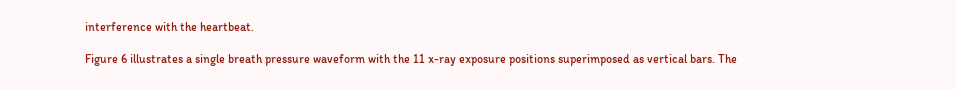interference with the heartbeat.

Figure 6 illustrates a single breath pressure waveform with the 11 x-ray exposure positions superimposed as vertical bars. The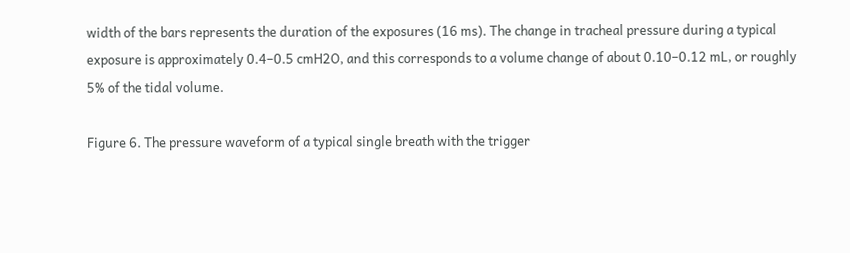width of the bars represents the duration of the exposures (16 ms). The change in tracheal pressure during a typical exposure is approximately 0.4–0.5 cmH2O, and this corresponds to a volume change of about 0.10–0.12 mL, or roughly 5% of the tidal volume.

Figure 6. The pressure waveform of a typical single breath with the trigger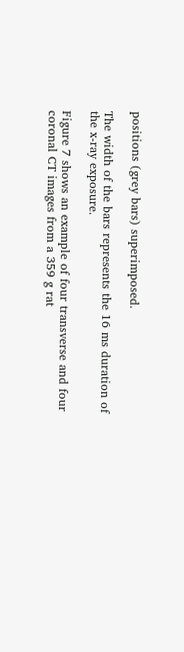positions (grey bars) superimposed.

The width of the bars represents the 16 ms duration of the x-ray exposure.

Figure 7 shows an example of four transverse and four coronal CT images from a 359 g rat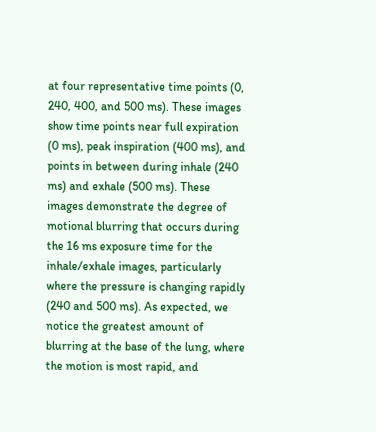at four representative time points (0, 240, 400, and 500 ms). These images show time points near full expiration (0 ms), peak inspiration (400 ms), and points in between during inhale (240 ms) and exhale (500 ms). These images demonstrate the degree of motional blurring that occurs during the 16 ms exposure time for the inhale/exhale images, particularly where the pressure is changing rapidly (240 and 500 ms). As expected, we notice the greatest amount of blurring at the base of the lung, where the motion is most rapid, and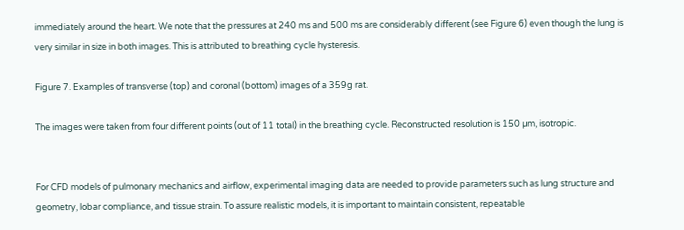immediately around the heart. We note that the pressures at 240 ms and 500 ms are considerably different (see Figure 6) even though the lung is very similar in size in both images. This is attributed to breathing cycle hysteresis.

Figure 7. Examples of transverse (top) and coronal (bottom) images of a 359g rat.

The images were taken from four different points (out of 11 total) in the breathing cycle. Reconstructed resolution is 150 µm, isotropic.


For CFD models of pulmonary mechanics and airflow, experimental imaging data are needed to provide parameters such as lung structure and geometry, lobar compliance, and tissue strain. To assure realistic models, it is important to maintain consistent, repeatable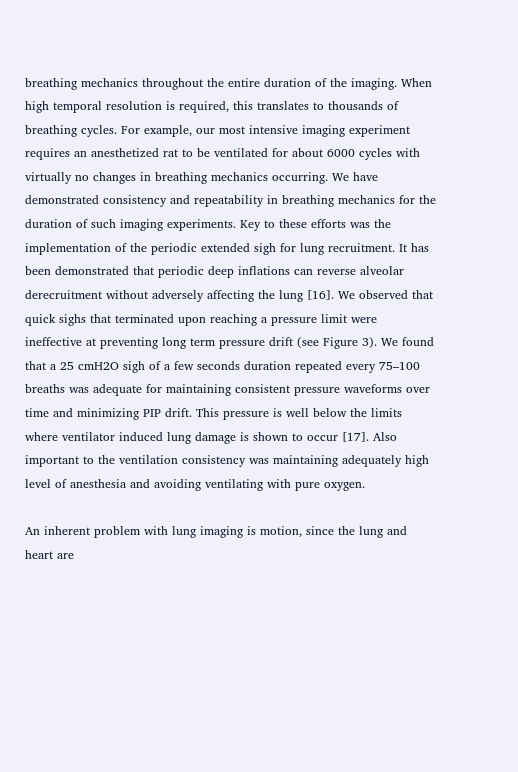breathing mechanics throughout the entire duration of the imaging. When high temporal resolution is required, this translates to thousands of breathing cycles. For example, our most intensive imaging experiment requires an anesthetized rat to be ventilated for about 6000 cycles with virtually no changes in breathing mechanics occurring. We have demonstrated consistency and repeatability in breathing mechanics for the duration of such imaging experiments. Key to these efforts was the implementation of the periodic extended sigh for lung recruitment. It has been demonstrated that periodic deep inflations can reverse alveolar derecruitment without adversely affecting the lung [16]. We observed that quick sighs that terminated upon reaching a pressure limit were ineffective at preventing long term pressure drift (see Figure 3). We found that a 25 cmH2O sigh of a few seconds duration repeated every 75–100 breaths was adequate for maintaining consistent pressure waveforms over time and minimizing PIP drift. This pressure is well below the limits where ventilator induced lung damage is shown to occur [17]. Also important to the ventilation consistency was maintaining adequately high level of anesthesia and avoiding ventilating with pure oxygen.

An inherent problem with lung imaging is motion, since the lung and heart are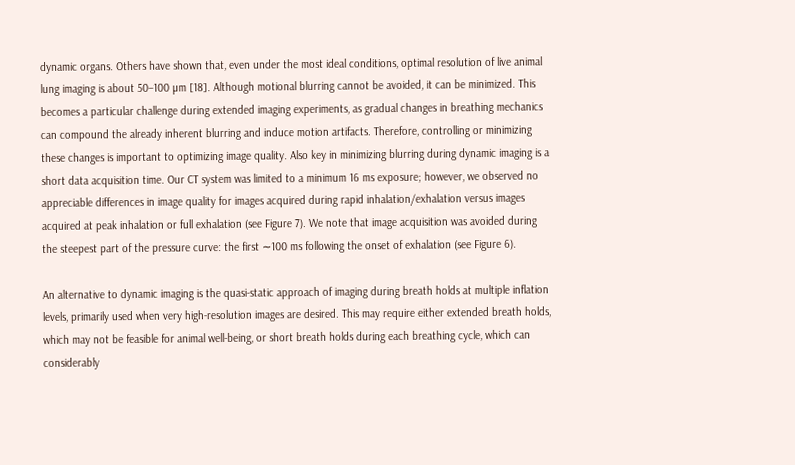dynamic organs. Others have shown that, even under the most ideal conditions, optimal resolution of live animal lung imaging is about 50–100 µm [18]. Although motional blurring cannot be avoided, it can be minimized. This becomes a particular challenge during extended imaging experiments, as gradual changes in breathing mechanics can compound the already inherent blurring and induce motion artifacts. Therefore, controlling or minimizing these changes is important to optimizing image quality. Also key in minimizing blurring during dynamic imaging is a short data acquisition time. Our CT system was limited to a minimum 16 ms exposure; however, we observed no appreciable differences in image quality for images acquired during rapid inhalation/exhalation versus images acquired at peak inhalation or full exhalation (see Figure 7). We note that image acquisition was avoided during the steepest part of the pressure curve: the first ∼100 ms following the onset of exhalation (see Figure 6).

An alternative to dynamic imaging is the quasi-static approach of imaging during breath holds at multiple inflation levels, primarily used when very high-resolution images are desired. This may require either extended breath holds, which may not be feasible for animal well-being, or short breath holds during each breathing cycle, which can considerably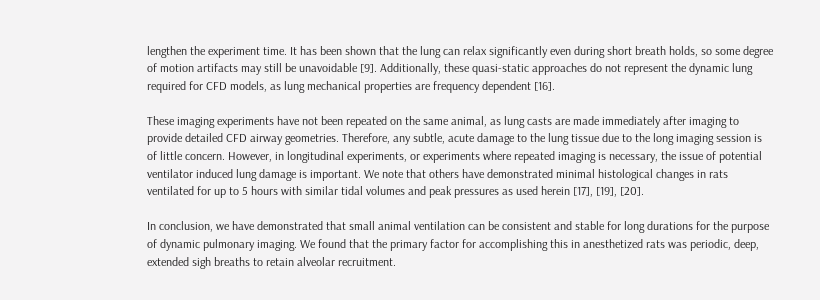lengthen the experiment time. It has been shown that the lung can relax significantly even during short breath holds, so some degree of motion artifacts may still be unavoidable [9]. Additionally, these quasi-static approaches do not represent the dynamic lung required for CFD models, as lung mechanical properties are frequency dependent [16].

These imaging experiments have not been repeated on the same animal, as lung casts are made immediately after imaging to provide detailed CFD airway geometries. Therefore, any subtle, acute damage to the lung tissue due to the long imaging session is of little concern. However, in longitudinal experiments, or experiments where repeated imaging is necessary, the issue of potential ventilator induced lung damage is important. We note that others have demonstrated minimal histological changes in rats ventilated for up to 5 hours with similar tidal volumes and peak pressures as used herein [17], [19], [20].

In conclusion, we have demonstrated that small animal ventilation can be consistent and stable for long durations for the purpose of dynamic pulmonary imaging. We found that the primary factor for accomplishing this in anesthetized rats was periodic, deep, extended sigh breaths to retain alveolar recruitment.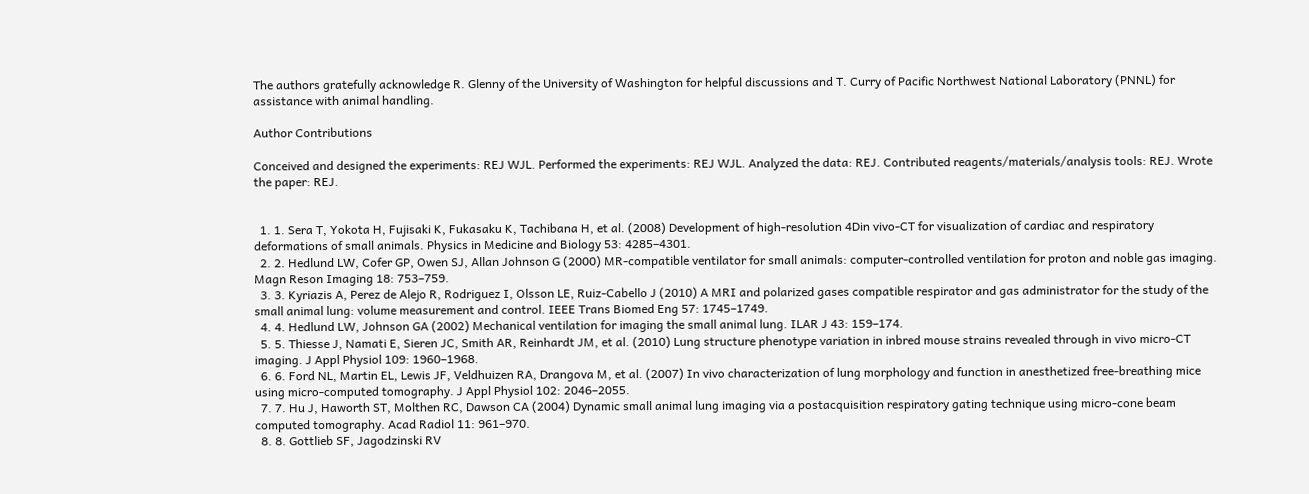The authors gratefully acknowledge R. Glenny of the University of Washington for helpful discussions and T. Curry of Pacific Northwest National Laboratory (PNNL) for assistance with animal handling.

Author Contributions

Conceived and designed the experiments: REJ WJL. Performed the experiments: REJ WJL. Analyzed the data: REJ. Contributed reagents/materials/analysis tools: REJ. Wrote the paper: REJ.


  1. 1. Sera T, Yokota H, Fujisaki K, Fukasaku K, Tachibana H, et al. (2008) Development of high-resolution 4Din vivo-CT for visualization of cardiac and respiratory deformations of small animals. Physics in Medicine and Biology 53: 4285–4301.
  2. 2. Hedlund LW, Cofer GP, Owen SJ, Allan Johnson G (2000) MR-compatible ventilator for small animals: computer-controlled ventilation for proton and noble gas imaging. Magn Reson Imaging 18: 753–759.
  3. 3. Kyriazis A, Perez de Alejo R, Rodriguez I, Olsson LE, Ruiz-Cabello J (2010) A MRI and polarized gases compatible respirator and gas administrator for the study of the small animal lung: volume measurement and control. IEEE Trans Biomed Eng 57: 1745–1749.
  4. 4. Hedlund LW, Johnson GA (2002) Mechanical ventilation for imaging the small animal lung. ILAR J 43: 159–174.
  5. 5. Thiesse J, Namati E, Sieren JC, Smith AR, Reinhardt JM, et al. (2010) Lung structure phenotype variation in inbred mouse strains revealed through in vivo micro-CT imaging. J Appl Physiol 109: 1960–1968.
  6. 6. Ford NL, Martin EL, Lewis JF, Veldhuizen RA, Drangova M, et al. (2007) In vivo characterization of lung morphology and function in anesthetized free-breathing mice using micro-computed tomography. J Appl Physiol 102: 2046–2055.
  7. 7. Hu J, Haworth ST, Molthen RC, Dawson CA (2004) Dynamic small animal lung imaging via a postacquisition respiratory gating technique using micro-cone beam computed tomography. Acad Radiol 11: 961–970.
  8. 8. Gottlieb SF, Jagodzinski RV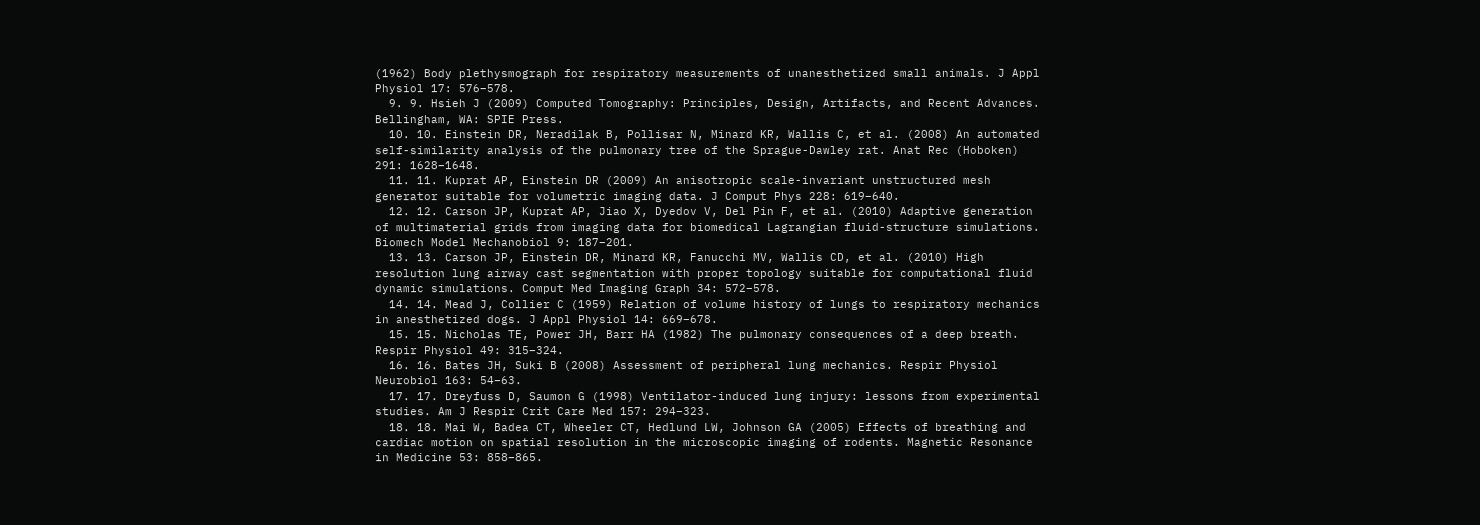(1962) Body plethysmograph for respiratory measurements of unanesthetized small animals. J Appl Physiol 17: 576–578.
  9. 9. Hsieh J (2009) Computed Tomography: Principles, Design, Artifacts, and Recent Advances. Bellingham, WA: SPIE Press.
  10. 10. Einstein DR, Neradilak B, Pollisar N, Minard KR, Wallis C, et al. (2008) An automated self-similarity analysis of the pulmonary tree of the Sprague-Dawley rat. Anat Rec (Hoboken) 291: 1628–1648.
  11. 11. Kuprat AP, Einstein DR (2009) An anisotropic scale-invariant unstructured mesh generator suitable for volumetric imaging data. J Comput Phys 228: 619–640.
  12. 12. Carson JP, Kuprat AP, Jiao X, Dyedov V, Del Pin F, et al. (2010) Adaptive generation of multimaterial grids from imaging data for biomedical Lagrangian fluid-structure simulations. Biomech Model Mechanobiol 9: 187–201.
  13. 13. Carson JP, Einstein DR, Minard KR, Fanucchi MV, Wallis CD, et al. (2010) High resolution lung airway cast segmentation with proper topology suitable for computational fluid dynamic simulations. Comput Med Imaging Graph 34: 572–578.
  14. 14. Mead J, Collier C (1959) Relation of volume history of lungs to respiratory mechanics in anesthetized dogs. J Appl Physiol 14: 669–678.
  15. 15. Nicholas TE, Power JH, Barr HA (1982) The pulmonary consequences of a deep breath. Respir Physiol 49: 315–324.
  16. 16. Bates JH, Suki B (2008) Assessment of peripheral lung mechanics. Respir Physiol Neurobiol 163: 54–63.
  17. 17. Dreyfuss D, Saumon G (1998) Ventilator-induced lung injury: lessons from experimental studies. Am J Respir Crit Care Med 157: 294–323.
  18. 18. Mai W, Badea CT, Wheeler CT, Hedlund LW, Johnson GA (2005) Effects of breathing and cardiac motion on spatial resolution in the microscopic imaging of rodents. Magnetic Resonance in Medicine 53: 858–865.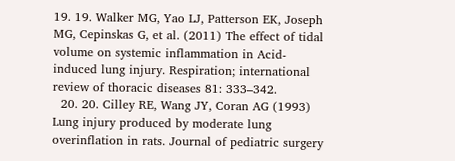19. 19. Walker MG, Yao LJ, Patterson EK, Joseph MG, Cepinskas G, et al. (2011) The effect of tidal volume on systemic inflammation in Acid-induced lung injury. Respiration; international review of thoracic diseases 81: 333–342.
  20. 20. Cilley RE, Wang JY, Coran AG (1993) Lung injury produced by moderate lung overinflation in rats. Journal of pediatric surgery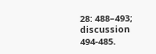28: 488–493; discussion 494-485.